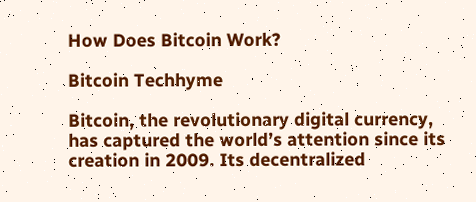How Does Bitcoin Work?

Bitcoin Techhyme

Bitcoin, the revolutionary digital currency, has captured the world’s attention since its creation in 2009. Its decentralized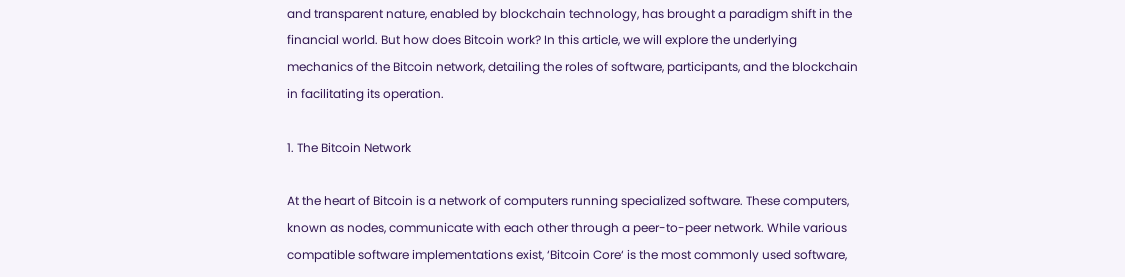and transparent nature, enabled by blockchain technology, has brought a paradigm shift in the financial world. But how does Bitcoin work? In this article, we will explore the underlying mechanics of the Bitcoin network, detailing the roles of software, participants, and the blockchain in facilitating its operation.

1. The Bitcoin Network

At the heart of Bitcoin is a network of computers running specialized software. These computers, known as nodes, communicate with each other through a peer-to-peer network. While various compatible software implementations exist, ‘Bitcoin Core‘ is the most commonly used software,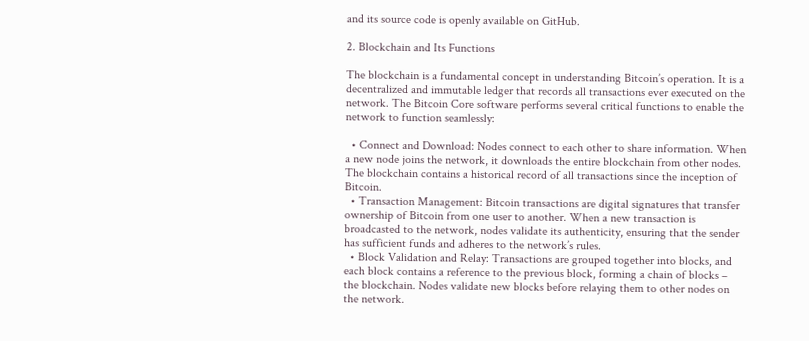and its source code is openly available on GitHub.

2. Blockchain and Its Functions

The blockchain is a fundamental concept in understanding Bitcoin’s operation. It is a decentralized and immutable ledger that records all transactions ever executed on the network. The Bitcoin Core software performs several critical functions to enable the network to function seamlessly:

  • Connect and Download: Nodes connect to each other to share information. When a new node joins the network, it downloads the entire blockchain from other nodes. The blockchain contains a historical record of all transactions since the inception of Bitcoin.
  • Transaction Management: Bitcoin transactions are digital signatures that transfer ownership of Bitcoin from one user to another. When a new transaction is broadcasted to the network, nodes validate its authenticity, ensuring that the sender has sufficient funds and adheres to the network’s rules.
  • Block Validation and Relay: Transactions are grouped together into blocks, and each block contains a reference to the previous block, forming a chain of blocks – the blockchain. Nodes validate new blocks before relaying them to other nodes on the network.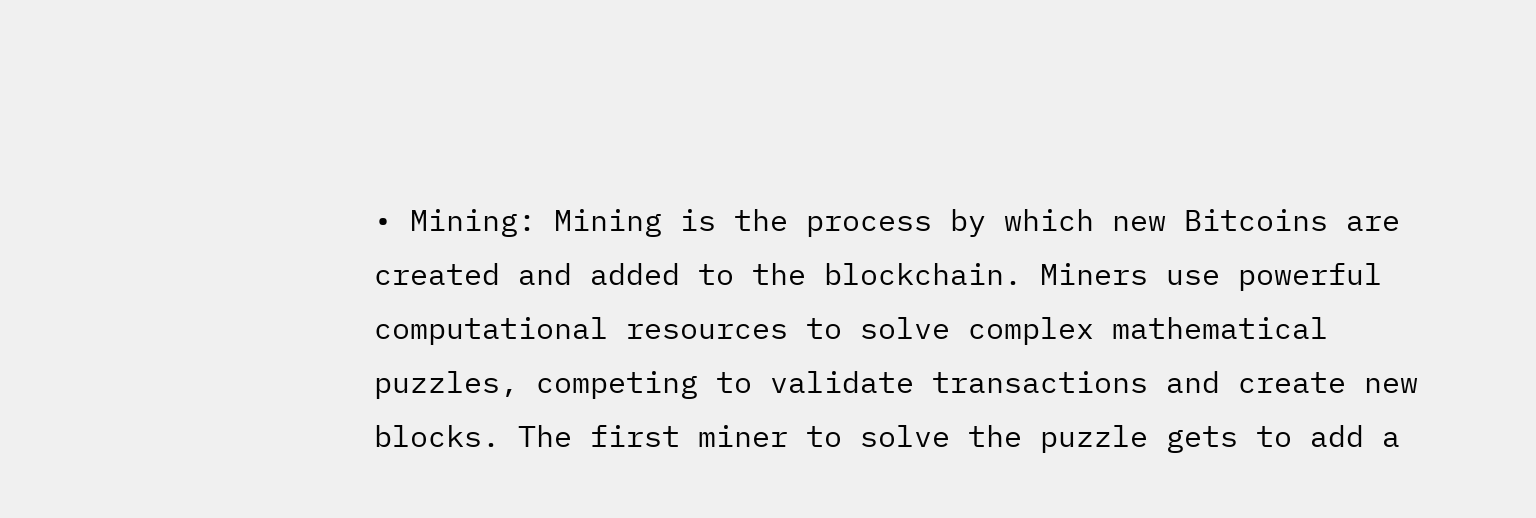• Mining: Mining is the process by which new Bitcoins are created and added to the blockchain. Miners use powerful computational resources to solve complex mathematical puzzles, competing to validate transactions and create new blocks. The first miner to solve the puzzle gets to add a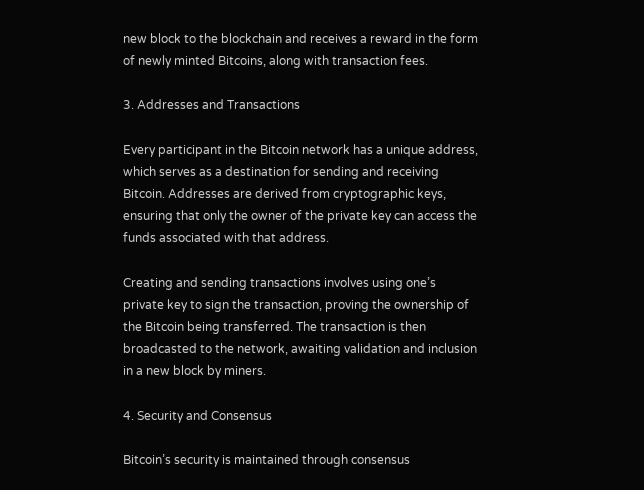new block to the blockchain and receives a reward in the form of newly minted Bitcoins, along with transaction fees.

3. Addresses and Transactions

Every participant in the Bitcoin network has a unique address, which serves as a destination for sending and receiving Bitcoin. Addresses are derived from cryptographic keys, ensuring that only the owner of the private key can access the funds associated with that address.

Creating and sending transactions involves using one’s private key to sign the transaction, proving the ownership of the Bitcoin being transferred. The transaction is then broadcasted to the network, awaiting validation and inclusion in a new block by miners.

4. Security and Consensus

Bitcoin’s security is maintained through consensus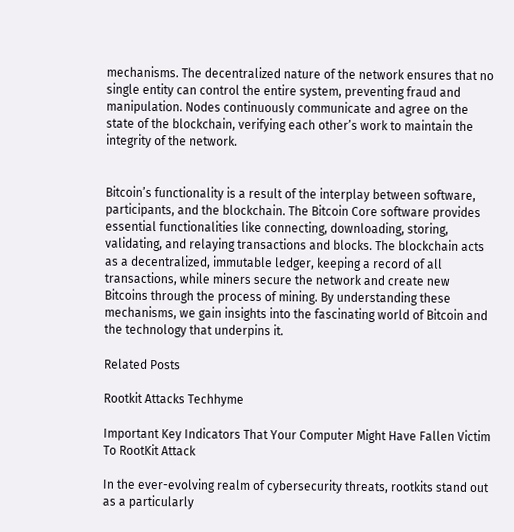mechanisms. The decentralized nature of the network ensures that no single entity can control the entire system, preventing fraud and manipulation. Nodes continuously communicate and agree on the state of the blockchain, verifying each other’s work to maintain the integrity of the network.


Bitcoin’s functionality is a result of the interplay between software, participants, and the blockchain. The Bitcoin Core software provides essential functionalities like connecting, downloading, storing, validating, and relaying transactions and blocks. The blockchain acts as a decentralized, immutable ledger, keeping a record of all transactions, while miners secure the network and create new Bitcoins through the process of mining. By understanding these mechanisms, we gain insights into the fascinating world of Bitcoin and the technology that underpins it.

Related Posts

Rootkit Attacks Techhyme

Important Key Indicators That Your Computer Might Have Fallen Victim To RootKit Attack

In the ever-evolving realm of cybersecurity threats, rootkits stand out as a particularly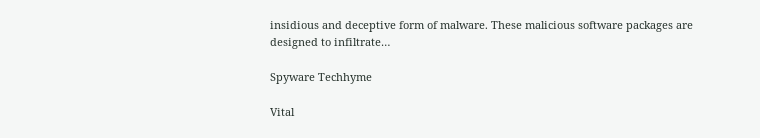insidious and deceptive form of malware. These malicious software packages are designed to infiltrate…

Spyware Techhyme

Vital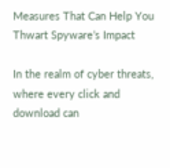Measures That Can Help You Thwart Spyware’s Impact

In the realm of cyber threats, where every click and download can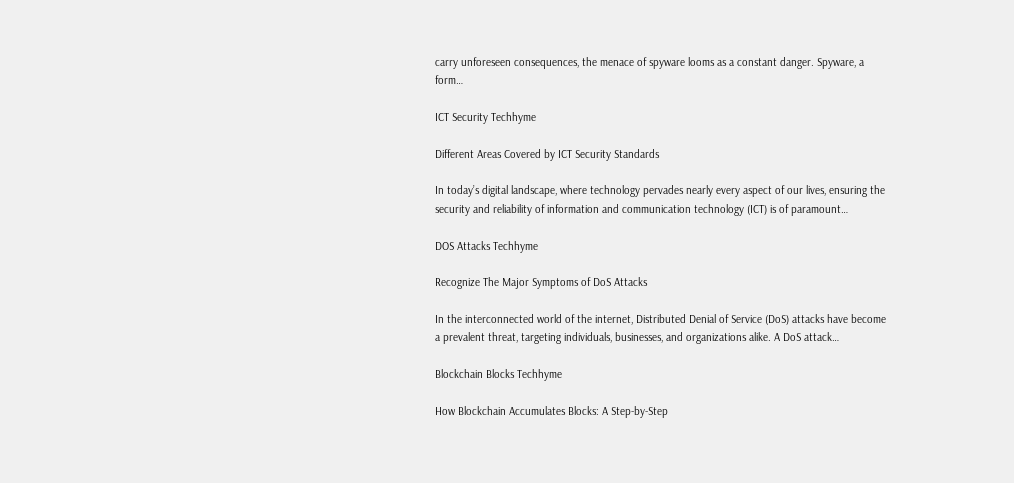carry unforeseen consequences, the menace of spyware looms as a constant danger. Spyware, a form…

ICT Security Techhyme

Different Areas Covered by ICT Security Standards

In today’s digital landscape, where technology pervades nearly every aspect of our lives, ensuring the security and reliability of information and communication technology (ICT) is of paramount…

DOS Attacks Techhyme

Recognize The Major Symptoms of DoS Attacks

In the interconnected world of the internet, Distributed Denial of Service (DoS) attacks have become a prevalent threat, targeting individuals, businesses, and organizations alike. A DoS attack…

Blockchain Blocks Techhyme

How Blockchain Accumulates Blocks: A Step-by-Step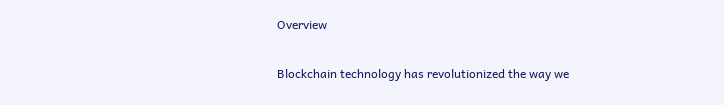Overview

Blockchain technology has revolutionized the way we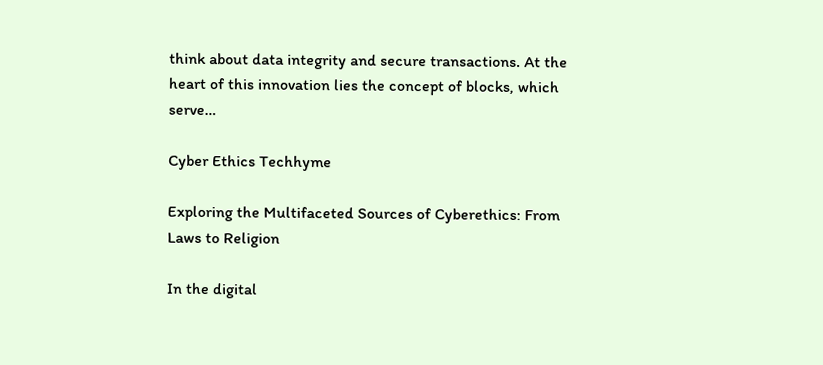think about data integrity and secure transactions. At the heart of this innovation lies the concept of blocks, which serve…

Cyber Ethics Techhyme

Exploring the Multifaceted Sources of Cyberethics: From Laws to Religion

In the digital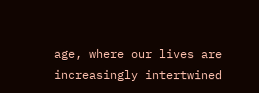age, where our lives are increasingly intertwined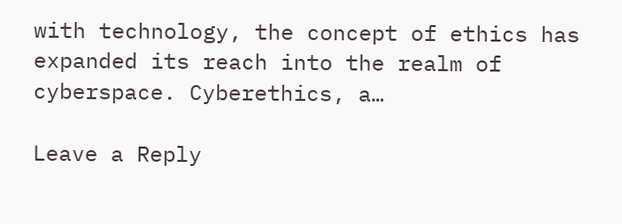with technology, the concept of ethics has expanded its reach into the realm of cyberspace. Cyberethics, a…

Leave a Reply